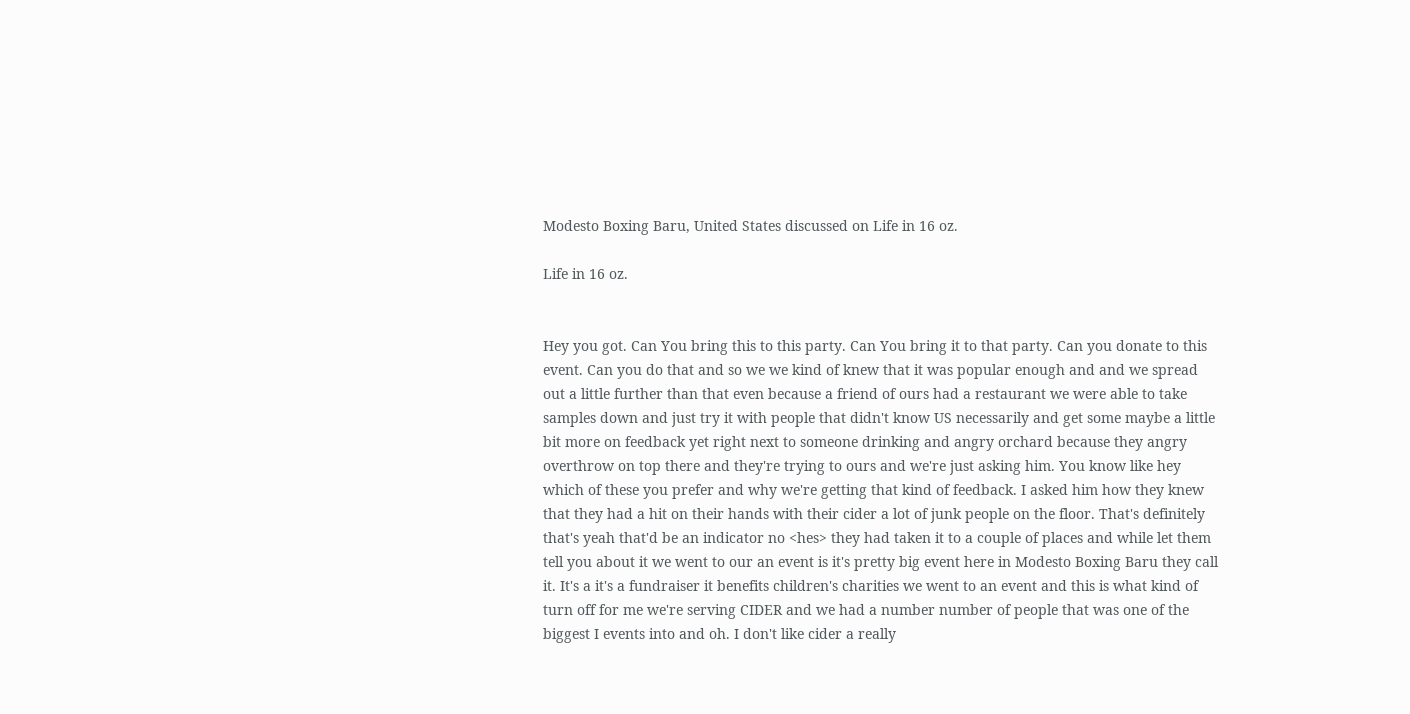Modesto Boxing Baru, United States discussed on Life in 16 oz.

Life in 16 oz.


Hey you got. Can You bring this to this party. Can You bring it to that party. Can you donate to this event. Can you do that and so we we kind of knew that it was popular enough and and we spread out a little further than that even because a friend of ours had a restaurant we were able to take samples down and just try it with people that didn't know US necessarily and get some maybe a little bit more on feedback yet right next to someone drinking and angry orchard because they angry overthrow on top there and they're trying to ours and we're just asking him. You know like hey which of these you prefer and why we're getting that kind of feedback. I asked him how they knew that they had a hit on their hands with their cider a lot of junk people on the floor. That's definitely that's yeah that'd be an indicator no <hes> they had taken it to a couple of places and while let them tell you about it we went to our an event is it's pretty big event here in Modesto Boxing Baru they call it. It's a it's a fundraiser it benefits children's charities we went to an event and this is what kind of turn off for me we're serving CIDER and we had a number number of people that was one of the biggest I events into and oh. I don't like cider a really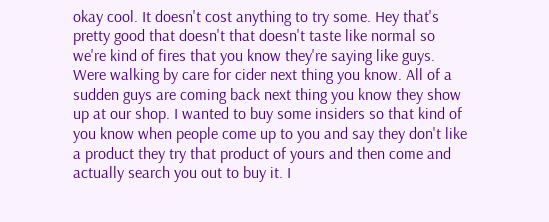okay cool. It doesn't cost anything to try some. Hey that's pretty good that doesn't that doesn't taste like normal so we're kind of fires that you know they're saying like guys. Were walking by care for cider next thing you know. All of a sudden guys are coming back next thing you know they show up at our shop. I wanted to buy some insiders so that kind of you know when people come up to you and say they don't like a product they try that product of yours and then come and actually search you out to buy it. I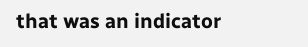that was an indicator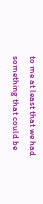to me at least that we had something that could be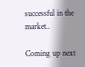successful in the market..

Coming up next